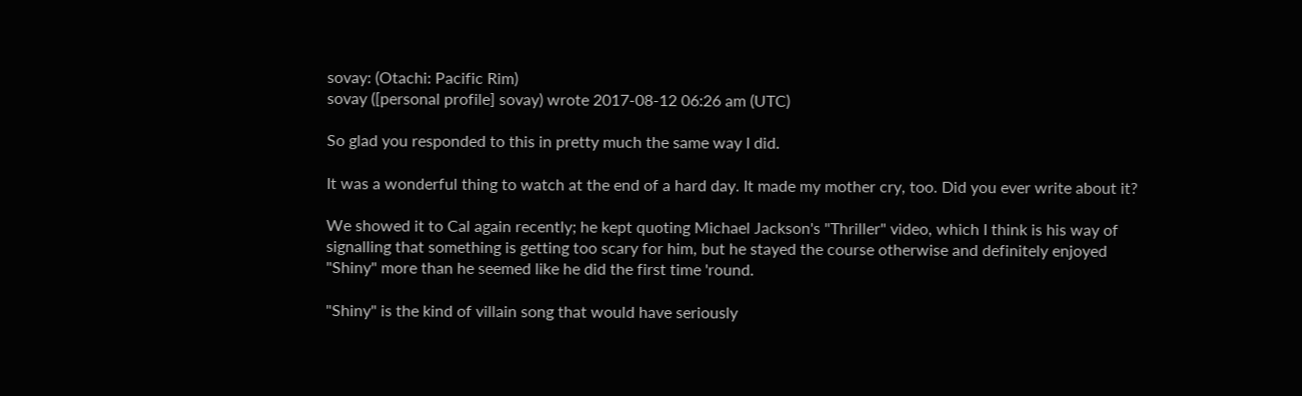sovay: (Otachi: Pacific Rim)
sovay ([personal profile] sovay) wrote 2017-08-12 06:26 am (UTC)

So glad you responded to this in pretty much the same way I did.

It was a wonderful thing to watch at the end of a hard day. It made my mother cry, too. Did you ever write about it?

We showed it to Cal again recently; he kept quoting Michael Jackson's "Thriller" video, which I think is his way of signalling that something is getting too scary for him, but he stayed the course otherwise and definitely enjoyed "Shiny" more than he seemed like he did the first time 'round.

"Shiny" is the kind of villain song that would have seriously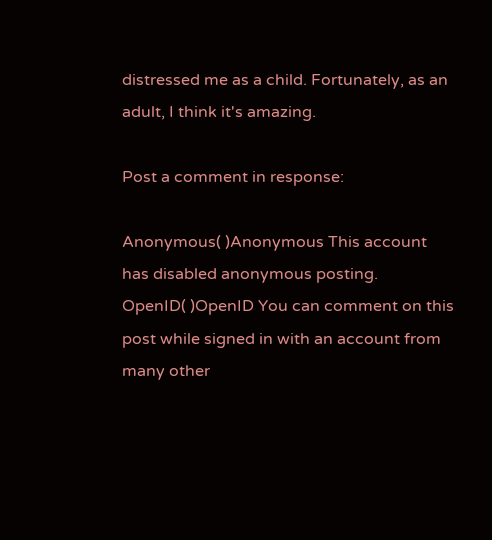distressed me as a child. Fortunately, as an adult, I think it's amazing.

Post a comment in response:

Anonymous( )Anonymous This account has disabled anonymous posting.
OpenID( )OpenID You can comment on this post while signed in with an account from many other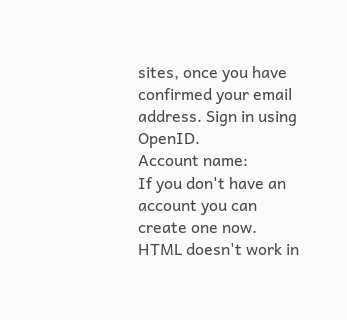sites, once you have confirmed your email address. Sign in using OpenID.
Account name:
If you don't have an account you can create one now.
HTML doesn't work in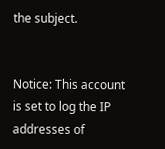the subject.


Notice: This account is set to log the IP addresses of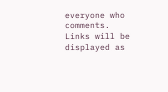everyone who comments.
Links will be displayed as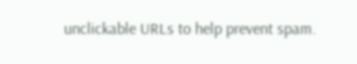unclickable URLs to help prevent spam.